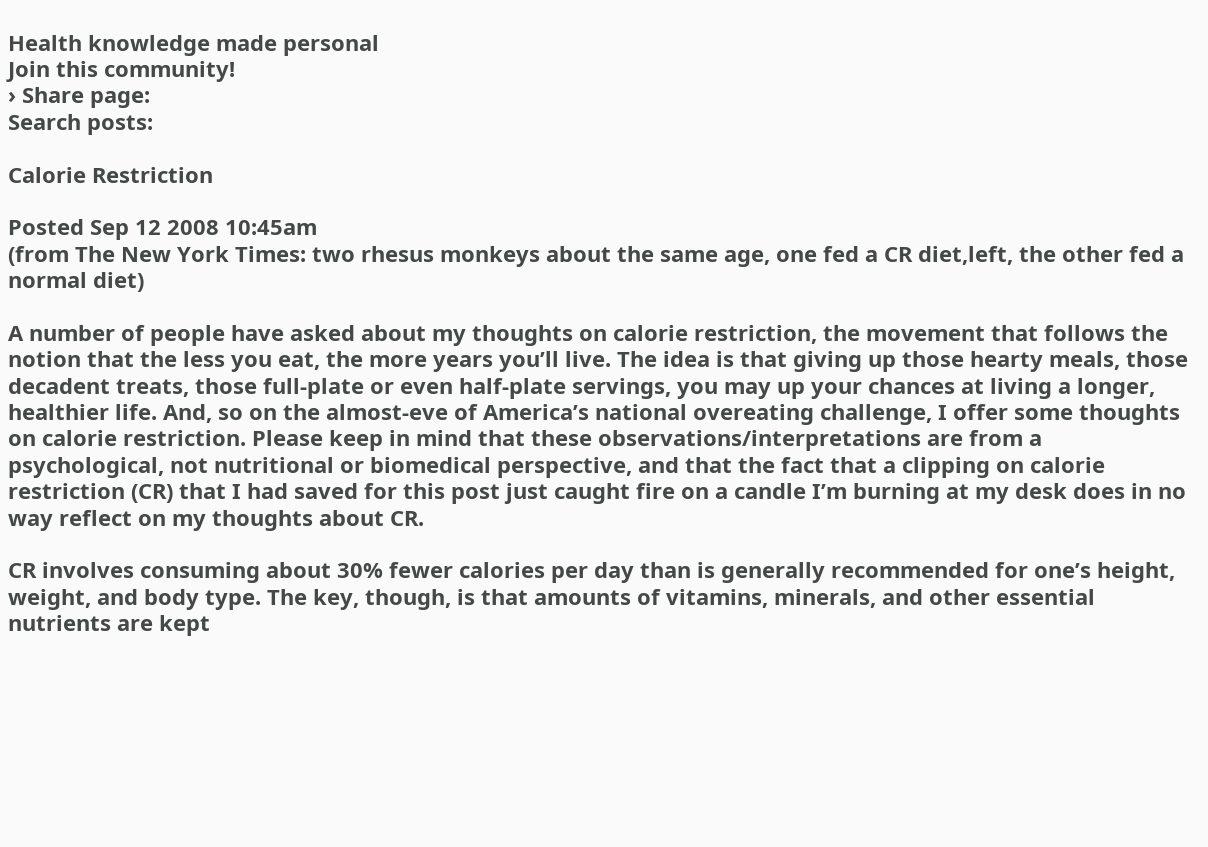Health knowledge made personal
Join this community!
› Share page:
Search posts:

Calorie Restriction

Posted Sep 12 2008 10:45am
(from The New York Times: two rhesus monkeys about the same age, one fed a CR diet,left, the other fed a normal diet)

A number of people have asked about my thoughts on calorie restriction, the movement that follows the notion that the less you eat, the more years you’ll live. The idea is that giving up those hearty meals, those decadent treats, those full-plate or even half-plate servings, you may up your chances at living a longer, healthier life. And, so on the almost-eve of America’s national overeating challenge, I offer some thoughts on calorie restriction. Please keep in mind that these observations/interpretations are from a psychological, not nutritional or biomedical perspective, and that the fact that a clipping on calorie restriction (CR) that I had saved for this post just caught fire on a candle I’m burning at my desk does in no way reflect on my thoughts about CR.

CR involves consuming about 30% fewer calories per day than is generally recommended for one’s height, weight, and body type. The key, though, is that amounts of vitamins, minerals, and other essential nutrients are kept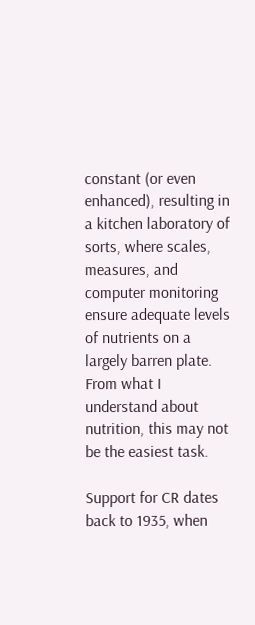constant (or even enhanced), resulting in a kitchen laboratory of sorts, where scales, measures, and computer monitoring ensure adequate levels of nutrients on a largely barren plate. From what I understand about nutrition, this may not be the easiest task.

Support for CR dates back to 1935, when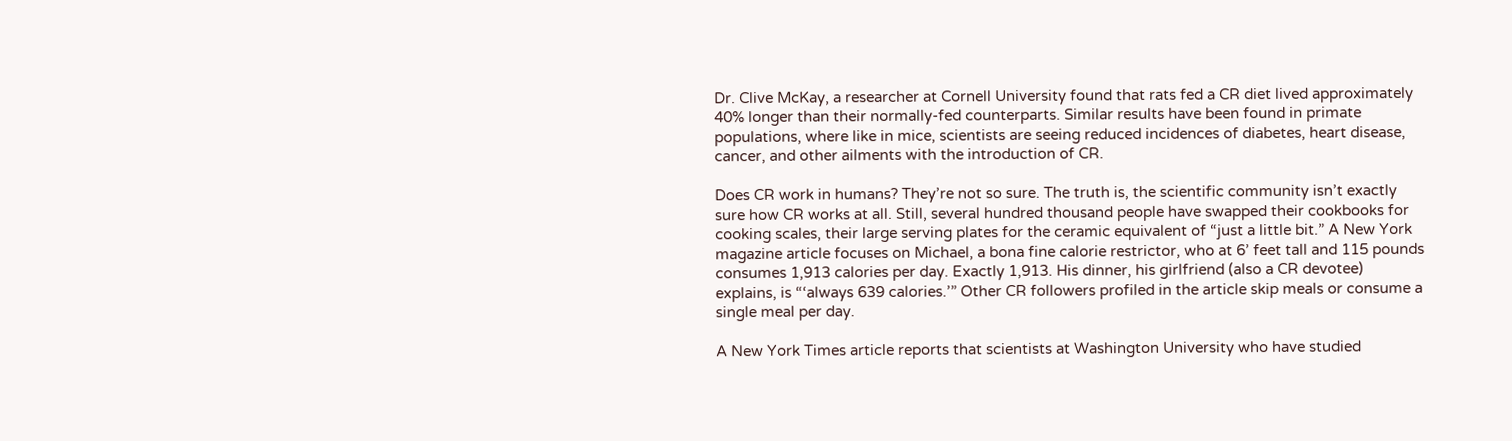Dr. Clive McKay, a researcher at Cornell University found that rats fed a CR diet lived approximately 40% longer than their normally-fed counterparts. Similar results have been found in primate populations, where like in mice, scientists are seeing reduced incidences of diabetes, heart disease, cancer, and other ailments with the introduction of CR.

Does CR work in humans? They’re not so sure. The truth is, the scientific community isn’t exactly sure how CR works at all. Still, several hundred thousand people have swapped their cookbooks for cooking scales, their large serving plates for the ceramic equivalent of “just a little bit.” A New York magazine article focuses on Michael, a bona fine calorie restrictor, who at 6’ feet tall and 115 pounds consumes 1,913 calories per day. Exactly 1,913. His dinner, his girlfriend (also a CR devotee) explains, is “‘always 639 calories.’” Other CR followers profiled in the article skip meals or consume a single meal per day.

A New York Times article reports that scientists at Washington University who have studied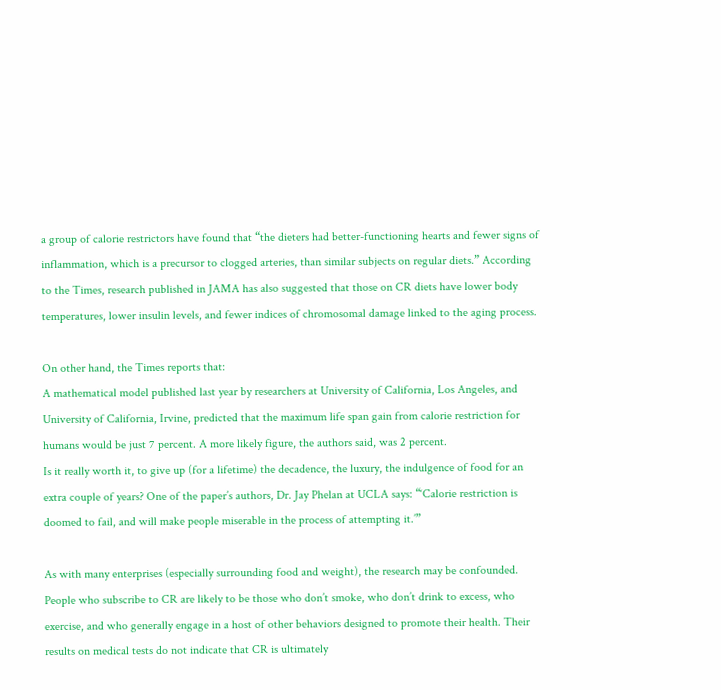a group of calorie restrictors have found that “the dieters had better-functioning hearts and fewer signs of inflammation, which is a precursor to clogged arteries, than similar subjects on regular diets.” According to the Times, research published in JAMA has also suggested that those on CR diets have lower body temperatures, lower insulin levels, and fewer indices of chromosomal damage linked to the aging process.

On other hand, the Times reports that:
A mathematical model published last year by researchers at University of California, Los Angeles, and University of California, Irvine, predicted that the maximum life span gain from calorie restriction for humans would be just 7 percent. A more likely figure, the authors said, was 2 percent.
Is it really worth it, to give up (for a lifetime) the decadence, the luxury, the indulgence of food for an extra couple of years? One of the paper’s authors, Dr. Jay Phelan at UCLA says: “‘Calorie restriction is doomed to fail, and will make people miserable in the process of attempting it.’”

As with many enterprises (especially surrounding food and weight), the research may be confounded. People who subscribe to CR are likely to be those who don’t smoke, who don’t drink to excess, who exercise, and who generally engage in a host of other behaviors designed to promote their health. Their results on medical tests do not indicate that CR is ultimately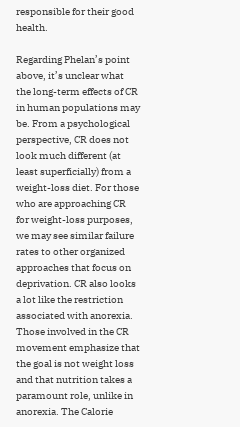responsible for their good health.

Regarding Phelan’s point above, it’s unclear what the long-term effects of CR in human populations may be. From a psychological perspective, CR does not look much different (at least superficially) from a weight-loss diet. For those who are approaching CR for weight-loss purposes, we may see similar failure rates to other organized approaches that focus on deprivation. CR also looks a lot like the restriction associated with anorexia. Those involved in the CR movement emphasize that the goal is not weight loss and that nutrition takes a paramount role, unlike in anorexia. The Calorie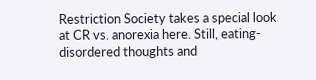Restriction Society takes a special look at CR vs. anorexia here. Still, eating-disordered thoughts and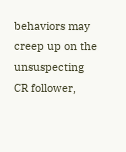behaviors may creep up on the unsuspecting CR follower,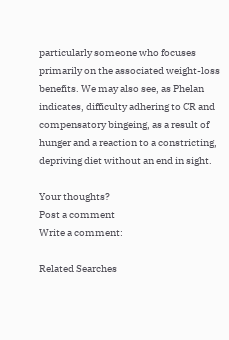particularly someone who focuses primarily on the associated weight-loss benefits. We may also see, as Phelan indicates, difficulty adhering to CR and compensatory bingeing, as a result of hunger and a reaction to a constricting, depriving diet without an end in sight.

Your thoughts?
Post a comment
Write a comment:

Related Searches